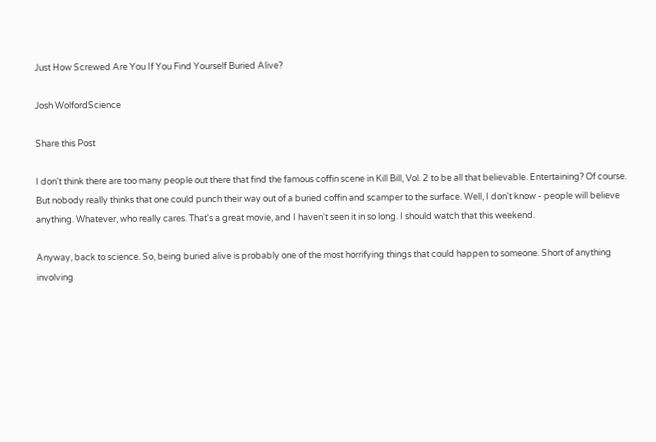Just How Screwed Are You If You Find Yourself Buried Alive?

Josh WolfordScience

Share this Post

I don't think there are too many people out there that find the famous coffin scene in Kill Bill, Vol. 2 to be all that believable. Entertaining? Of course. But nobody really thinks that one could punch their way out of a buried coffin and scamper to the surface. Well, I don't know - people will believe anything. Whatever, who really cares. That's a great movie, and I haven't seen it in so long. I should watch that this weekend.

Anyway, back to science. So, being buried alive is probably one of the most horrifying things that could happen to someone. Short of anything involving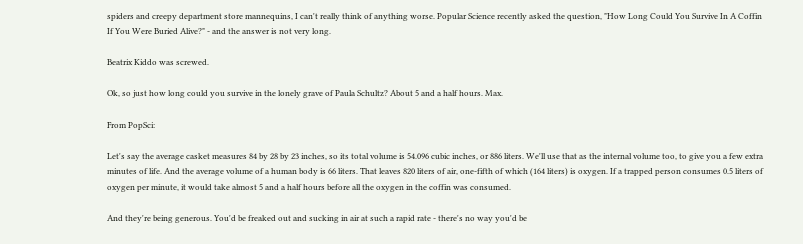spiders and creepy department store mannequins, I can't really think of anything worse. Popular Science recently asked the question, "How Long Could You Survive In A Coffin If You Were Buried Alive?" - and the answer is not very long.

Beatrix Kiddo was screwed.

Ok, so just how long could you survive in the lonely grave of Paula Schultz? About 5 and a half hours. Max.

From PopSci:

Let's say the average casket measures 84 by 28 by 23 inches, so its total volume is 54.096 cubic inches, or 886 liters. We'll use that as the internal volume too, to give you a few extra minutes of life. And the average volume of a human body is 66 liters. That leaves 820 liters of air, one-fifth of which (164 liters) is oxygen. If a trapped person consumes 0.5 liters of oxygen per minute, it would take almost 5 and a half hours before all the oxygen in the coffin was consumed.

And they're being generous. You'd be freaked out and sucking in air at such a rapid rate - there's no way you'd be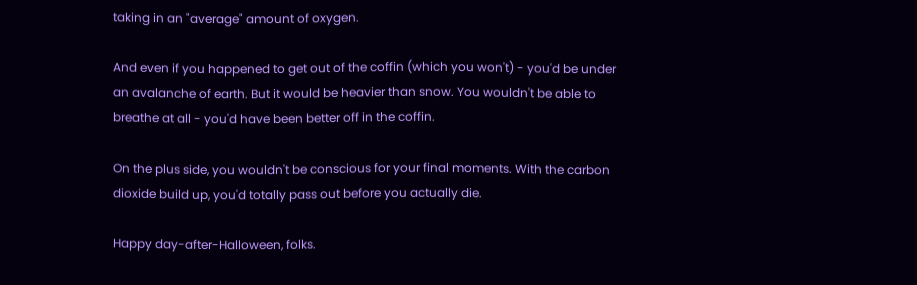taking in an "average" amount of oxygen.

And even if you happened to get out of the coffin (which you won't) - you'd be under an avalanche of earth. But it would be heavier than snow. You wouldn't be able to breathe at all - you'd have been better off in the coffin.

On the plus side, you wouldn't be conscious for your final moments. With the carbon dioxide build up, you'd totally pass out before you actually die.

Happy day-after-Halloween, folks.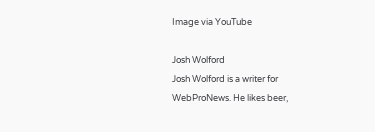Image via YouTube

Josh Wolford
Josh Wolford is a writer for WebProNews. He likes beer,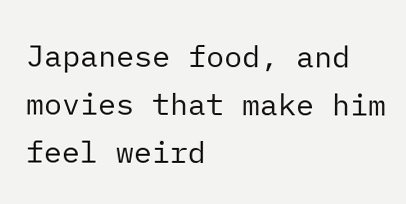Japanese food, and movies that make him feel weird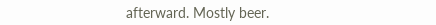afterward. Mostly beer.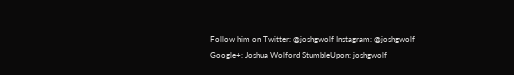Follow him on Twitter: @joshgwolf Instagram: @joshgwolf Google+: Joshua Wolford StumbleUpon: joshgwolf